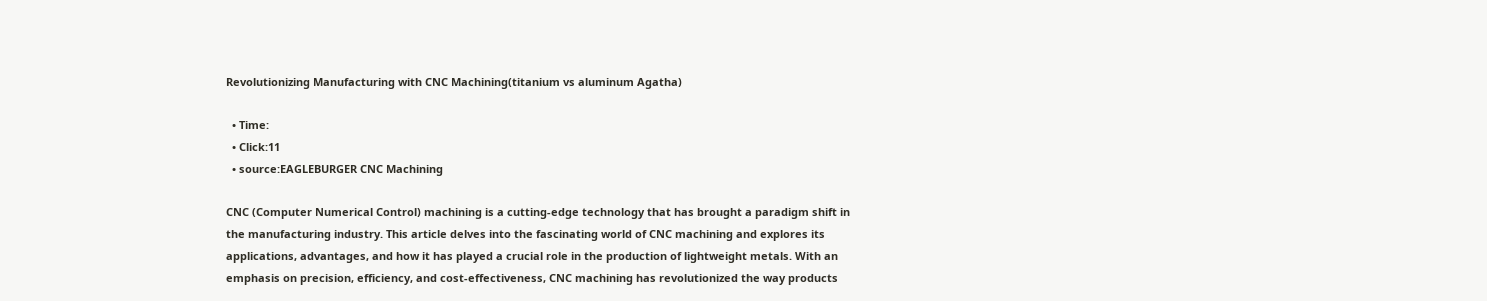Revolutionizing Manufacturing with CNC Machining(titanium vs aluminum Agatha)

  • Time:
  • Click:11
  • source:EAGLEBURGER CNC Machining

CNC (Computer Numerical Control) machining is a cutting-edge technology that has brought a paradigm shift in the manufacturing industry. This article delves into the fascinating world of CNC machining and explores its applications, advantages, and how it has played a crucial role in the production of lightweight metals. With an emphasis on precision, efficiency, and cost-effectiveness, CNC machining has revolutionized the way products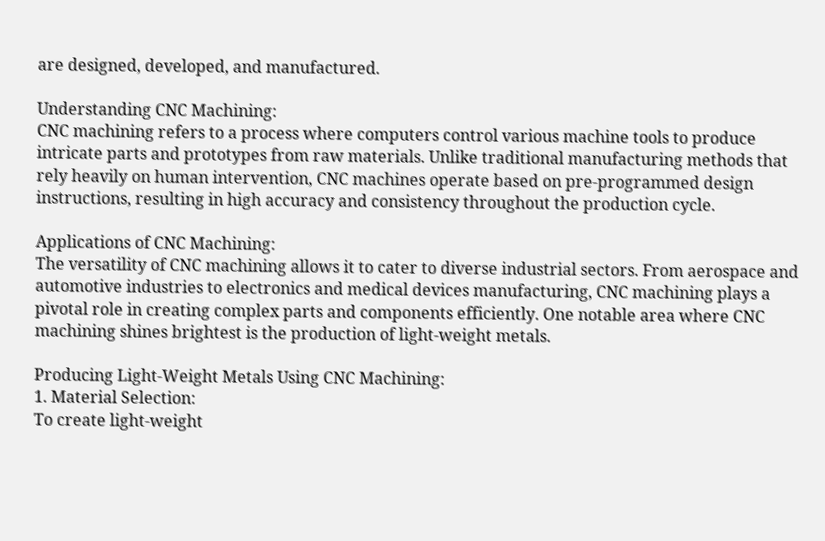are designed, developed, and manufactured.

Understanding CNC Machining:
CNC machining refers to a process where computers control various machine tools to produce intricate parts and prototypes from raw materials. Unlike traditional manufacturing methods that rely heavily on human intervention, CNC machines operate based on pre-programmed design instructions, resulting in high accuracy and consistency throughout the production cycle.

Applications of CNC Machining:
The versatility of CNC machining allows it to cater to diverse industrial sectors. From aerospace and automotive industries to electronics and medical devices manufacturing, CNC machining plays a pivotal role in creating complex parts and components efficiently. One notable area where CNC machining shines brightest is the production of light-weight metals.

Producing Light-Weight Metals Using CNC Machining:
1. Material Selection:
To create light-weight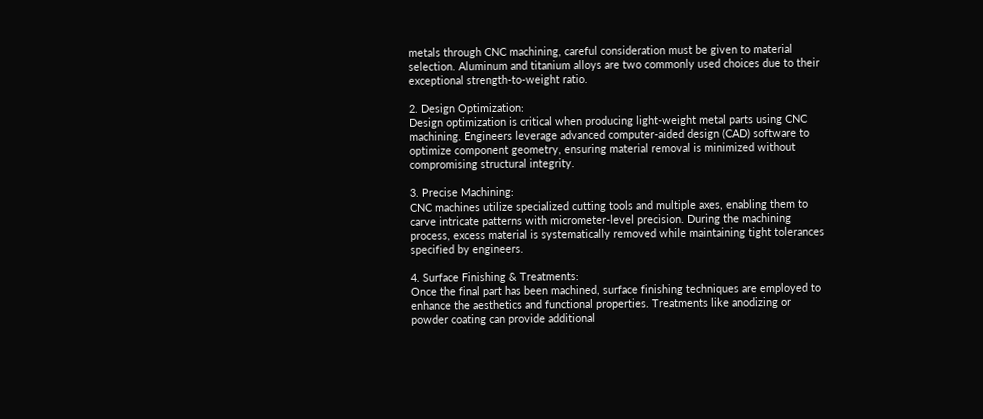metals through CNC machining, careful consideration must be given to material selection. Aluminum and titanium alloys are two commonly used choices due to their exceptional strength-to-weight ratio.

2. Design Optimization:
Design optimization is critical when producing light-weight metal parts using CNC machining. Engineers leverage advanced computer-aided design (CAD) software to optimize component geometry, ensuring material removal is minimized without compromising structural integrity.

3. Precise Machining:
CNC machines utilize specialized cutting tools and multiple axes, enabling them to carve intricate patterns with micrometer-level precision. During the machining process, excess material is systematically removed while maintaining tight tolerances specified by engineers.

4. Surface Finishing & Treatments:
Once the final part has been machined, surface finishing techniques are employed to enhance the aesthetics and functional properties. Treatments like anodizing or powder coating can provide additional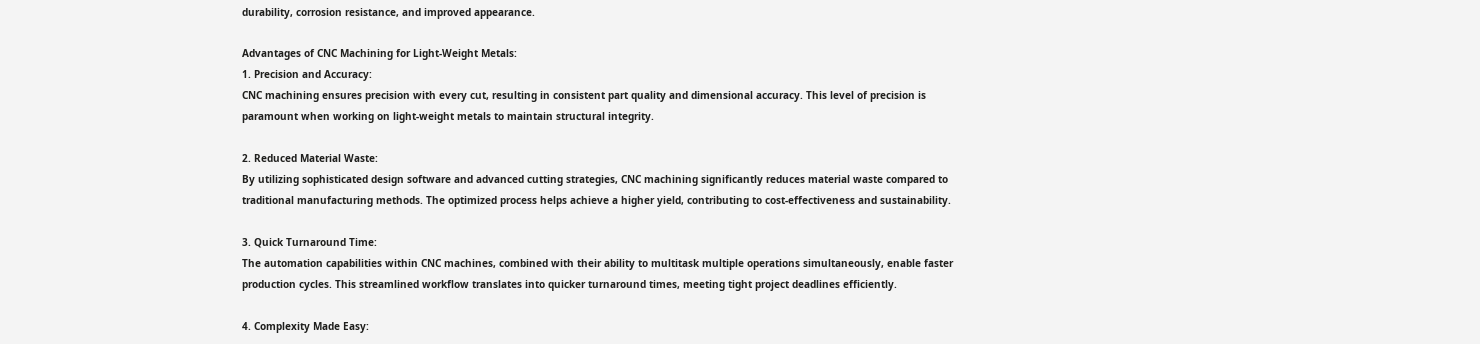durability, corrosion resistance, and improved appearance.

Advantages of CNC Machining for Light-Weight Metals:
1. Precision and Accuracy:
CNC machining ensures precision with every cut, resulting in consistent part quality and dimensional accuracy. This level of precision is paramount when working on light-weight metals to maintain structural integrity.

2. Reduced Material Waste:
By utilizing sophisticated design software and advanced cutting strategies, CNC machining significantly reduces material waste compared to traditional manufacturing methods. The optimized process helps achieve a higher yield, contributing to cost-effectiveness and sustainability.

3. Quick Turnaround Time:
The automation capabilities within CNC machines, combined with their ability to multitask multiple operations simultaneously, enable faster production cycles. This streamlined workflow translates into quicker turnaround times, meeting tight project deadlines efficiently.

4. Complexity Made Easy: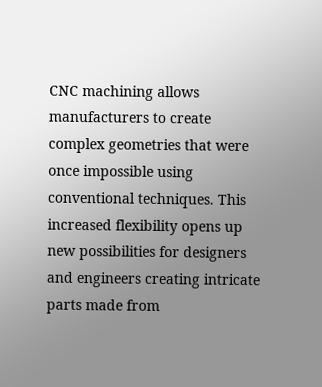CNC machining allows manufacturers to create complex geometries that were once impossible using conventional techniques. This increased flexibility opens up new possibilities for designers and engineers creating intricate parts made from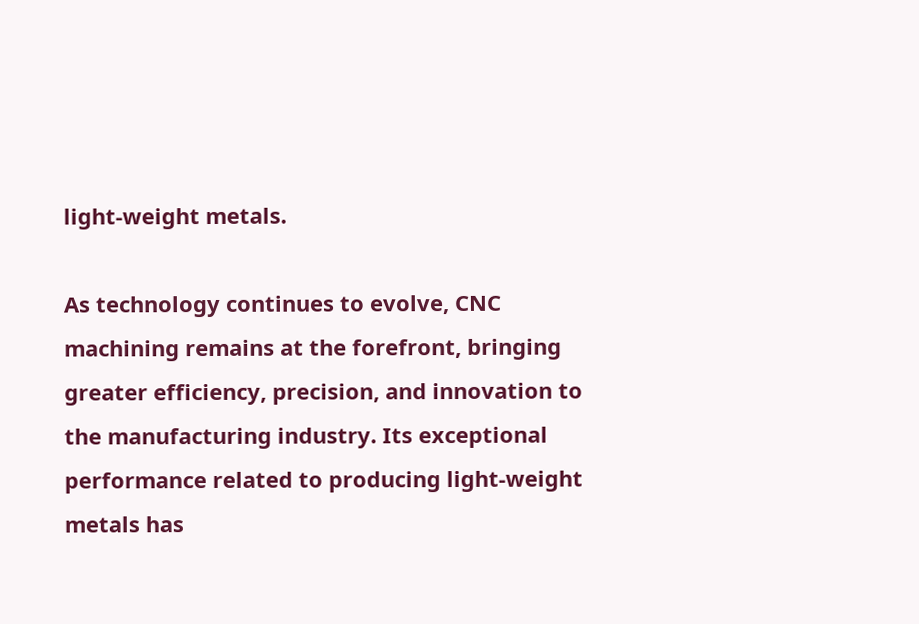light-weight metals.

As technology continues to evolve, CNC machining remains at the forefront, bringing greater efficiency, precision, and innovation to the manufacturing industry. Its exceptional performance related to producing light-weight metals has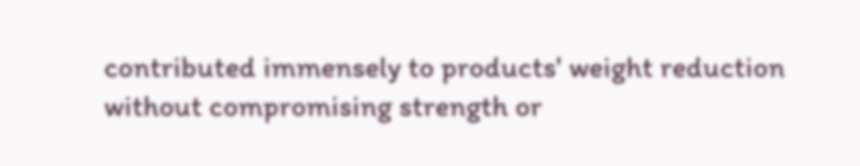contributed immensely to products' weight reduction without compromising strength or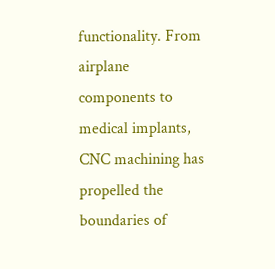functionality. From airplane components to medical implants, CNC machining has propelled the boundaries of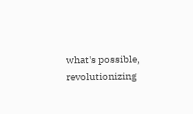what's possible, revolutionizing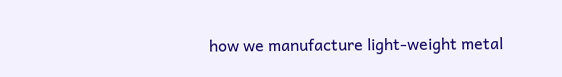how we manufacture light-weight metal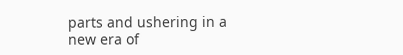parts and ushering in a new era of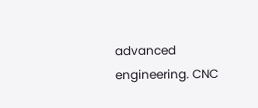advanced engineering. CNC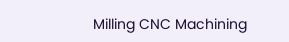Milling CNC Machining